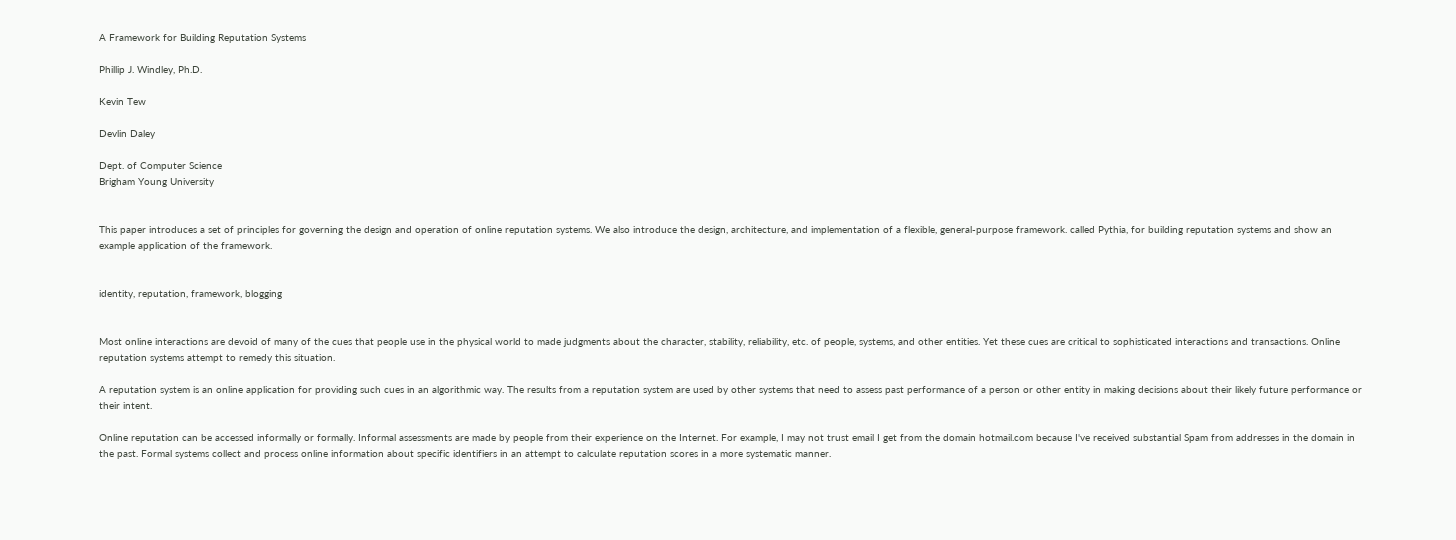A Framework for Building Reputation Systems

Phillip J. Windley, Ph.D.

Kevin Tew

Devlin Daley

Dept. of Computer Science
Brigham Young University


This paper introduces a set of principles for governing the design and operation of online reputation systems. We also introduce the design, architecture, and implementation of a flexible, general-purpose framework. called Pythia, for building reputation systems and show an example application of the framework.


identity, reputation, framework, blogging


Most online interactions are devoid of many of the cues that people use in the physical world to made judgments about the character, stability, reliability, etc. of people, systems, and other entities. Yet these cues are critical to sophisticated interactions and transactions. Online reputation systems attempt to remedy this situation.

A reputation system is an online application for providing such cues in an algorithmic way. The results from a reputation system are used by other systems that need to assess past performance of a person or other entity in making decisions about their likely future performance or their intent.

Online reputation can be accessed informally or formally. Informal assessments are made by people from their experience on the Internet. For example, I may not trust email I get from the domain hotmail.com because I've received substantial Spam from addresses in the domain in the past. Formal systems collect and process online information about specific identifiers in an attempt to calculate reputation scores in a more systematic manner.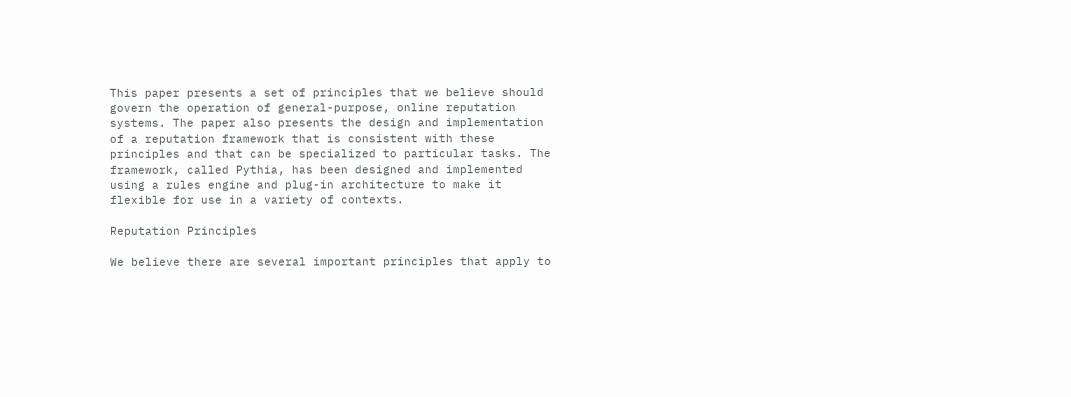This paper presents a set of principles that we believe should govern the operation of general-purpose, online reputation systems. The paper also presents the design and implementation of a reputation framework that is consistent with these principles and that can be specialized to particular tasks. The framework, called Pythia, has been designed and implemented using a rules engine and plug-in architecture to make it flexible for use in a variety of contexts.

Reputation Principles

We believe there are several important principles that apply to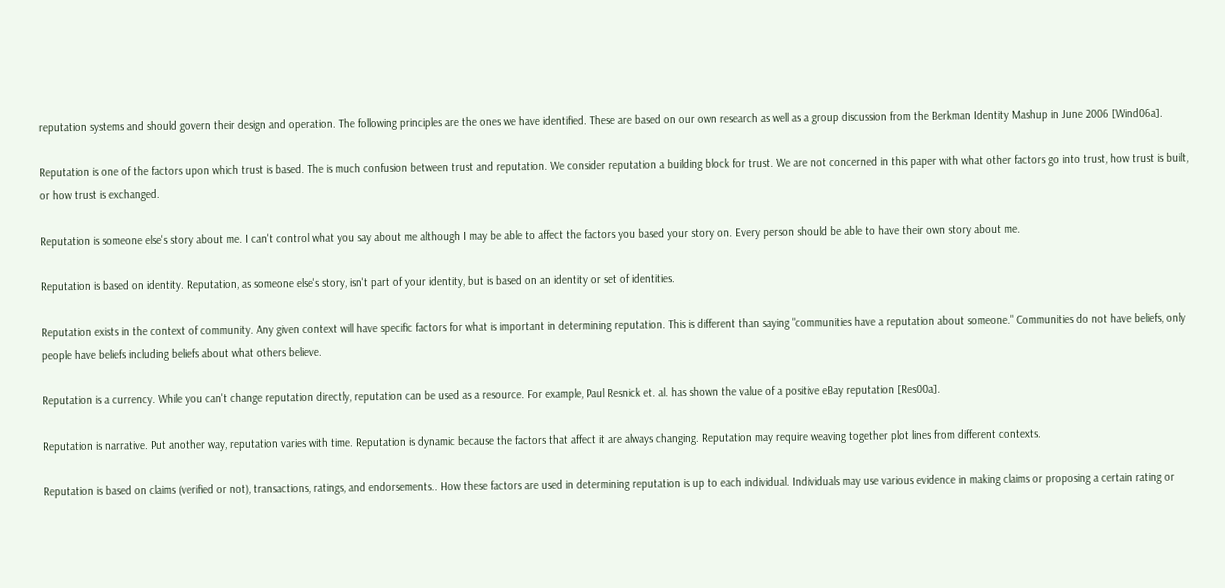reputation systems and should govern their design and operation. The following principles are the ones we have identified. These are based on our own research as well as a group discussion from the Berkman Identity Mashup in June 2006 [Wind06a].

Reputation is one of the factors upon which trust is based. The is much confusion between trust and reputation. We consider reputation a building block for trust. We are not concerned in this paper with what other factors go into trust, how trust is built, or how trust is exchanged.

Reputation is someone else's story about me. I can't control what you say about me although I may be able to affect the factors you based your story on. Every person should be able to have their own story about me.

Reputation is based on identity. Reputation, as someone else's story, isn't part of your identity, but is based on an identity or set of identities.

Reputation exists in the context of community. Any given context will have specific factors for what is important in determining reputation. This is different than saying "communities have a reputation about someone." Communities do not have beliefs, only people have beliefs including beliefs about what others believe.

Reputation is a currency. While you can't change reputation directly, reputation can be used as a resource. For example, Paul Resnick et. al. has shown the value of a positive eBay reputation [Res00a].

Reputation is narrative. Put another way, reputation varies with time. Reputation is dynamic because the factors that affect it are always changing. Reputation may require weaving together plot lines from different contexts.

Reputation is based on claims (verified or not), transactions, ratings, and endorsements.. How these factors are used in determining reputation is up to each individual. Individuals may use various evidence in making claims or proposing a certain rating or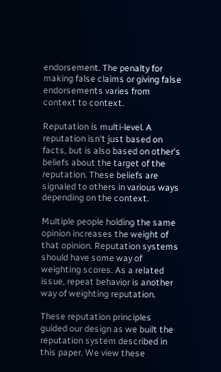endorsement. The penalty for making false claims or giving false endorsements varies from context to context.

Reputation is multi-level. A reputation isn't just based on facts, but is also based on other's beliefs about the target of the reputation. These beliefs are signaled to others in various ways depending on the context.

Multiple people holding the same opinion increases the weight of that opinion. Reputation systems should have some way of weighting scores. As a related issue, repeat behavior is another way of weighting reputation.

These reputation principles guided our design as we built the reputation system described in this paper. We view these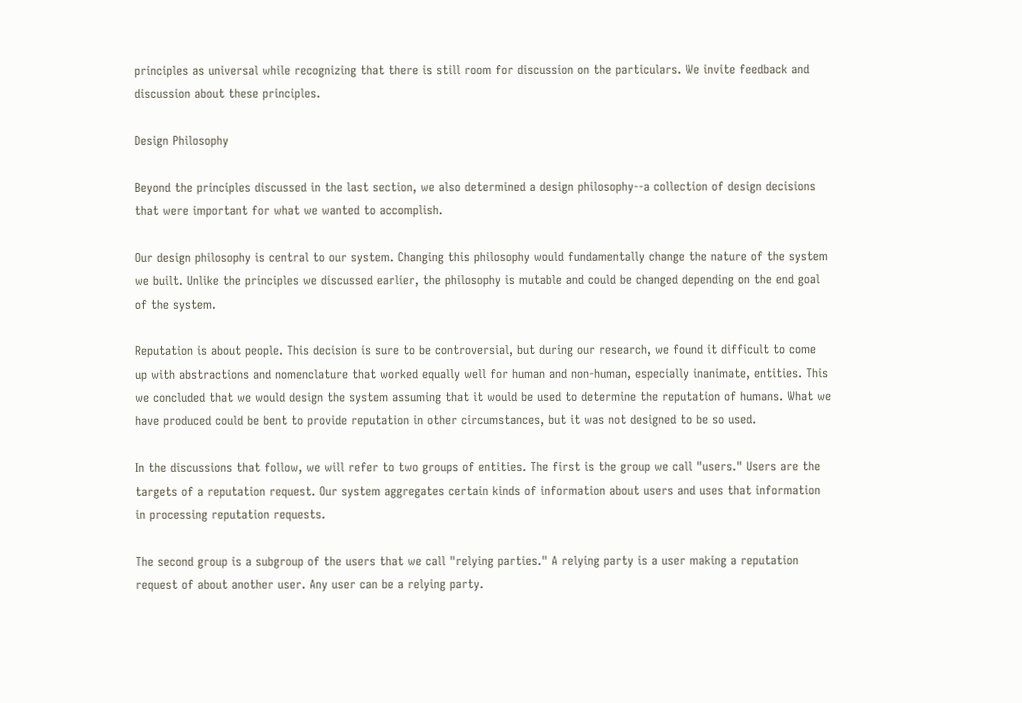principles as universal while recognizing that there is still room for discussion on the particulars. We invite feedback and discussion about these principles.

Design Philosophy

Beyond the principles discussed in the last section, we also determined a design philosophy--a collection of design decisions that were important for what we wanted to accomplish.

Our design philosophy is central to our system. Changing this philosophy would fundamentally change the nature of the system we built. Unlike the principles we discussed earlier, the philosophy is mutable and could be changed depending on the end goal of the system.

Reputation is about people. This decision is sure to be controversial, but during our research, we found it difficult to come up with abstractions and nomenclature that worked equally well for human and non-human, especially inanimate, entities. This we concluded that we would design the system assuming that it would be used to determine the reputation of humans. What we have produced could be bent to provide reputation in other circumstances, but it was not designed to be so used.

In the discussions that follow, we will refer to two groups of entities. The first is the group we call "users." Users are the targets of a reputation request. Our system aggregates certain kinds of information about users and uses that information in processing reputation requests.

The second group is a subgroup of the users that we call "relying parties." A relying party is a user making a reputation request of about another user. Any user can be a relying party.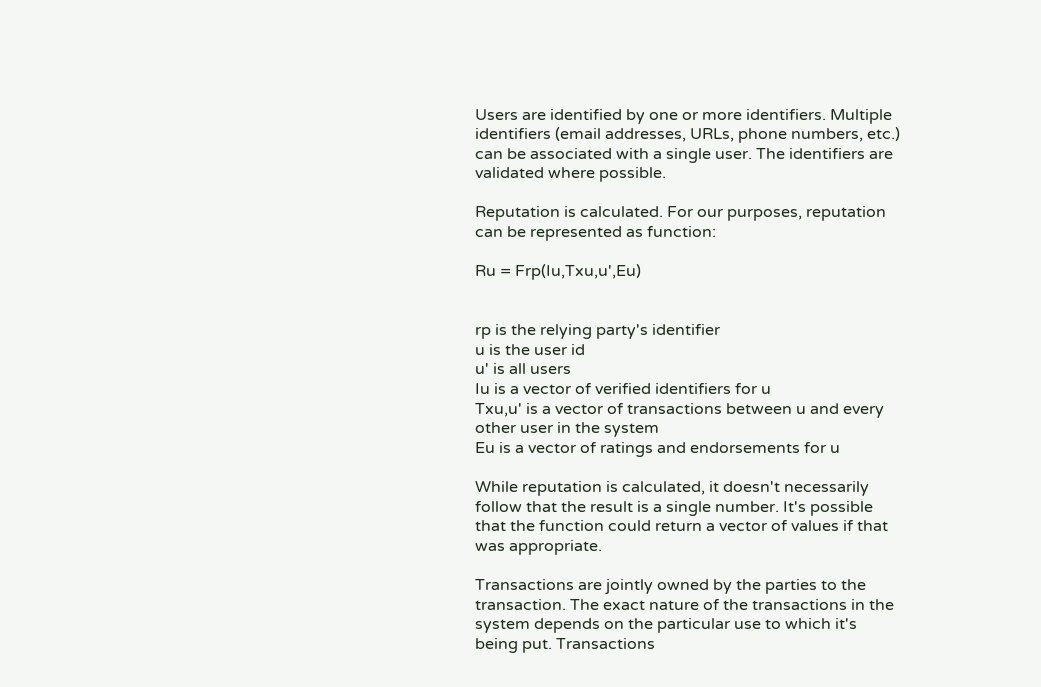Users are identified by one or more identifiers. Multiple identifiers (email addresses, URLs, phone numbers, etc.) can be associated with a single user. The identifiers are validated where possible.

Reputation is calculated. For our purposes, reputation can be represented as function:

Ru = Frp(Iu,Txu,u',Eu)


rp is the relying party's identifier
u is the user id
u' is all users
Iu is a vector of verified identifiers for u
Txu,u' is a vector of transactions between u and every other user in the system
Eu is a vector of ratings and endorsements for u

While reputation is calculated, it doesn't necessarily follow that the result is a single number. It's possible that the function could return a vector of values if that was appropriate.

Transactions are jointly owned by the parties to the transaction. The exact nature of the transactions in the system depends on the particular use to which it's being put. Transactions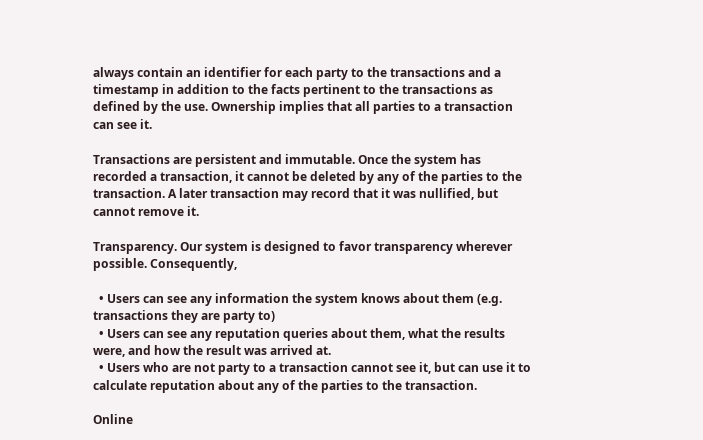always contain an identifier for each party to the transactions and a timestamp in addition to the facts pertinent to the transactions as defined by the use. Ownership implies that all parties to a transaction can see it.

Transactions are persistent and immutable. Once the system has recorded a transaction, it cannot be deleted by any of the parties to the transaction. A later transaction may record that it was nullified, but cannot remove it.

Transparency. Our system is designed to favor transparency wherever possible. Consequently,

  • Users can see any information the system knows about them (e.g. transactions they are party to)
  • Users can see any reputation queries about them, what the results were, and how the result was arrived at.
  • Users who are not party to a transaction cannot see it, but can use it to calculate reputation about any of the parties to the transaction.

Online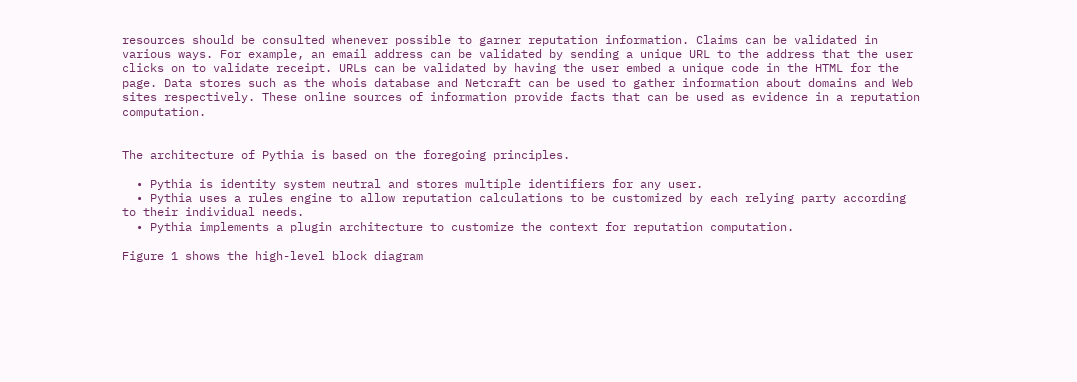resources should be consulted whenever possible to garner reputation information. Claims can be validated in various ways. For example, an email address can be validated by sending a unique URL to the address that the user clicks on to validate receipt. URLs can be validated by having the user embed a unique code in the HTML for the page. Data stores such as the whois database and Netcraft can be used to gather information about domains and Web sites respectively. These online sources of information provide facts that can be used as evidence in a reputation computation.


The architecture of Pythia is based on the foregoing principles.

  • Pythia is identity system neutral and stores multiple identifiers for any user.
  • Pythia uses a rules engine to allow reputation calculations to be customized by each relying party according to their individual needs.
  • Pythia implements a plugin architecture to customize the context for reputation computation.

Figure 1 shows the high-level block diagram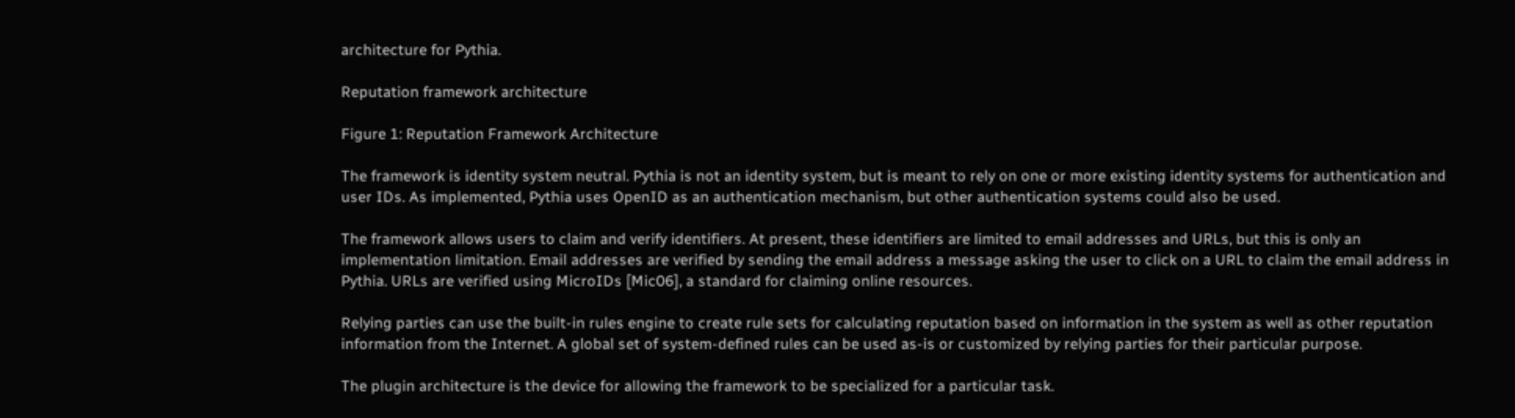architecture for Pythia.

Reputation framework architecture

Figure 1: Reputation Framework Architecture

The framework is identity system neutral. Pythia is not an identity system, but is meant to rely on one or more existing identity systems for authentication and user IDs. As implemented, Pythia uses OpenID as an authentication mechanism, but other authentication systems could also be used.

The framework allows users to claim and verify identifiers. At present, these identifiers are limited to email addresses and URLs, but this is only an implementation limitation. Email addresses are verified by sending the email address a message asking the user to click on a URL to claim the email address in Pythia. URLs are verified using MicroIDs [Mic06], a standard for claiming online resources.

Relying parties can use the built-in rules engine to create rule sets for calculating reputation based on information in the system as well as other reputation information from the Internet. A global set of system-defined rules can be used as-is or customized by relying parties for their particular purpose.

The plugin architecture is the device for allowing the framework to be specialized for a particular task.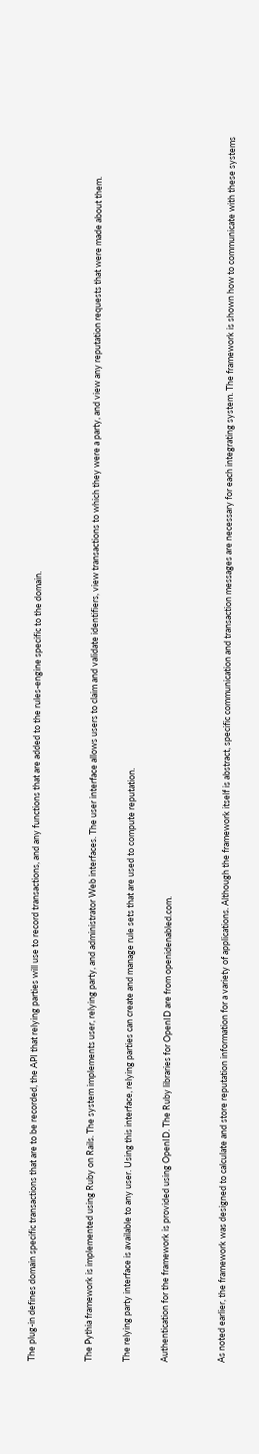The plug-in defines domain specific transactions that are to be recorded, the API that relying parties will use to record transactions, and any functions that are added to the rules-engine specific to the domain.


The Pythia framework is implemented using Ruby on Rails. The system implements user, relying party, and administrator Web interfaces. The user interface allows users to claim and validate identifiers, view transactions to which they were a party, and view any reputation requests that were made about them.

The relying party interface is available to any user. Using this interface, relying parties can create and manage rule sets that are used to compute reputation.

Authentication for the framework is provided using OpenID. The Ruby libraries for OpenID are from openidenabled.com.


As noted earlier, the framework was designed to calculate and store reputation information for a variety of applications. Although the framework itself is abstract, specific communication and transaction messages are necessary for each integrating system. The framework is shown how to communicate with these systems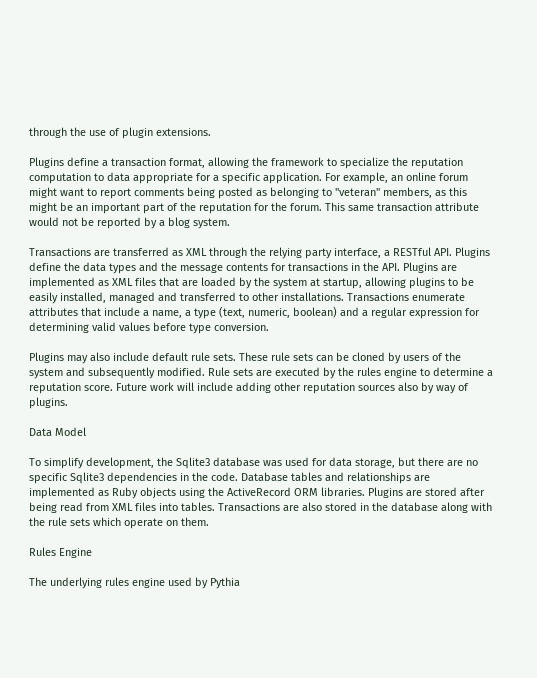through the use of plugin extensions.

Plugins define a transaction format, allowing the framework to specialize the reputation computation to data appropriate for a specific application. For example, an online forum might want to report comments being posted as belonging to "veteran" members, as this might be an important part of the reputation for the forum. This same transaction attribute would not be reported by a blog system.

Transactions are transferred as XML through the relying party interface, a RESTful API. Plugins define the data types and the message contents for transactions in the API. Plugins are implemented as XML files that are loaded by the system at startup, allowing plugins to be easily installed, managed and transferred to other installations. Transactions enumerate attributes that include a name, a type (text, numeric, boolean) and a regular expression for determining valid values before type conversion.

Plugins may also include default rule sets. These rule sets can be cloned by users of the system and subsequently modified. Rule sets are executed by the rules engine to determine a reputation score. Future work will include adding other reputation sources also by way of plugins.

Data Model

To simplify development, the Sqlite3 database was used for data storage, but there are no specific Sqlite3 dependencies in the code. Database tables and relationships are implemented as Ruby objects using the ActiveRecord ORM libraries. Plugins are stored after being read from XML files into tables. Transactions are also stored in the database along with the rule sets which operate on them.

Rules Engine

The underlying rules engine used by Pythia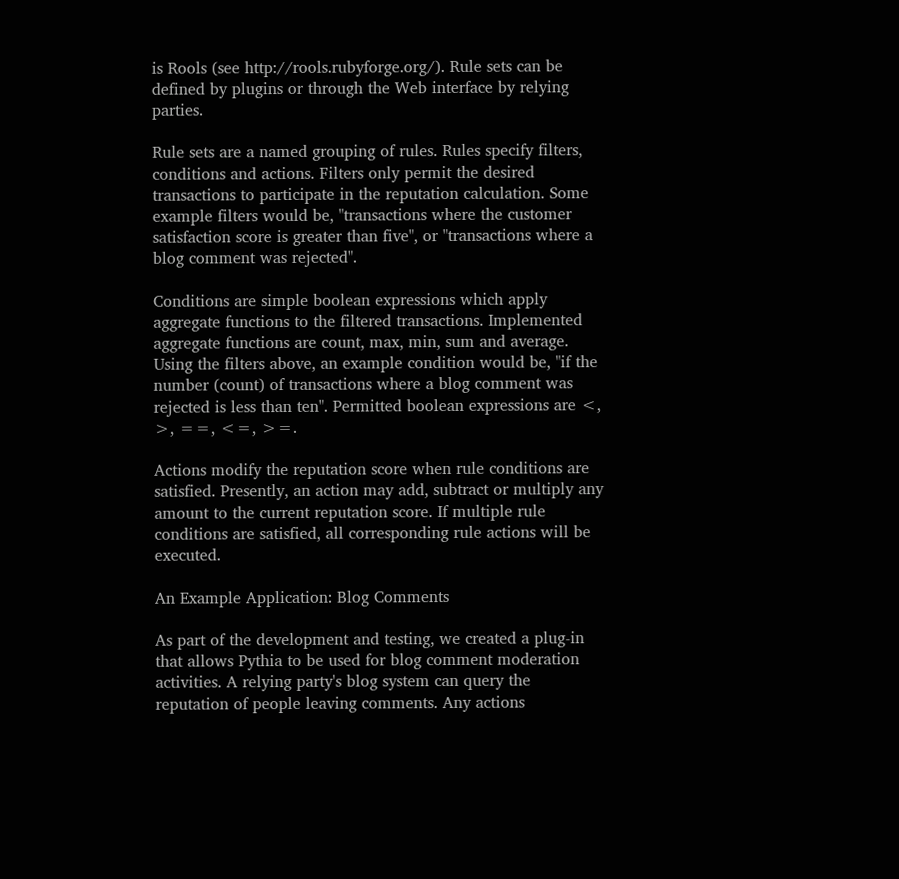is Rools (see http://rools.rubyforge.org/). Rule sets can be defined by plugins or through the Web interface by relying parties.

Rule sets are a named grouping of rules. Rules specify filters, conditions and actions. Filters only permit the desired transactions to participate in the reputation calculation. Some example filters would be, "transactions where the customer satisfaction score is greater than five", or "transactions where a blog comment was rejected".

Conditions are simple boolean expressions which apply aggregate functions to the filtered transactions. Implemented aggregate functions are count, max, min, sum and average. Using the filters above, an example condition would be, "if the number (count) of transactions where a blog comment was rejected is less than ten". Permitted boolean expressions are <, >, ==, <=, >=.

Actions modify the reputation score when rule conditions are satisfied. Presently, an action may add, subtract or multiply any amount to the current reputation score. If multiple rule conditions are satisfied, all corresponding rule actions will be executed.

An Example Application: Blog Comments

As part of the development and testing, we created a plug-in that allows Pythia to be used for blog comment moderation activities. A relying party's blog system can query the reputation of people leaving comments. Any actions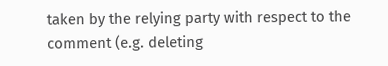taken by the relying party with respect to the comment (e.g. deleting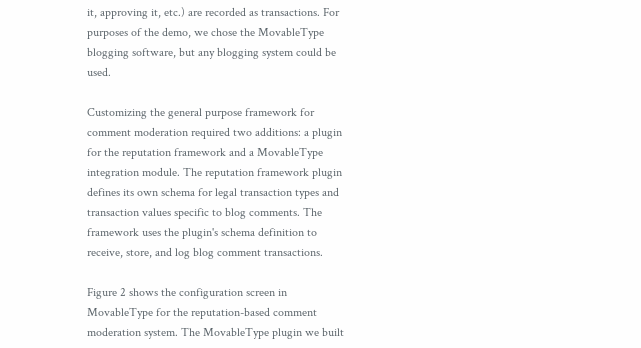it, approving it, etc.) are recorded as transactions. For purposes of the demo, we chose the MovableType blogging software, but any blogging system could be used.

Customizing the general purpose framework for comment moderation required two additions: a plugin for the reputation framework and a MovableType integration module. The reputation framework plugin defines its own schema for legal transaction types and transaction values specific to blog comments. The framework uses the plugin's schema definition to receive, store, and log blog comment transactions.

Figure 2 shows the configuration screen in MovableType for the reputation-based comment moderation system. The MovableType plugin we built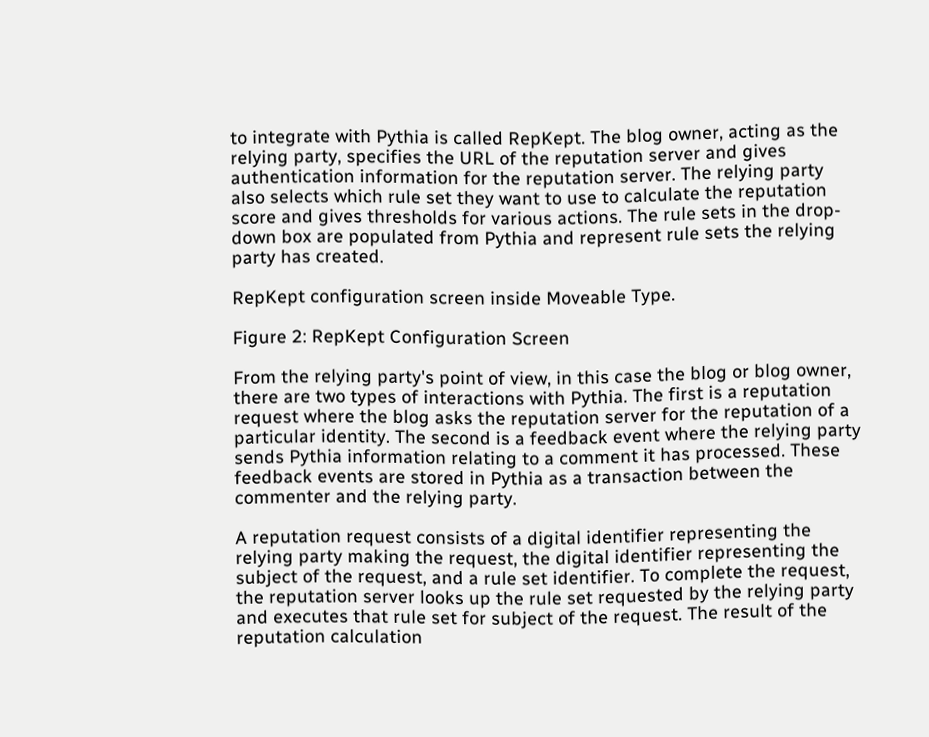to integrate with Pythia is called RepKept. The blog owner, acting as the relying party, specifies the URL of the reputation server and gives authentication information for the reputation server. The relying party also selects which rule set they want to use to calculate the reputation score and gives thresholds for various actions. The rule sets in the drop-down box are populated from Pythia and represent rule sets the relying party has created.

RepKept configuration screen inside Moveable Type.

Figure 2: RepKept Configuration Screen

From the relying party's point of view, in this case the blog or blog owner, there are two types of interactions with Pythia. The first is a reputation request where the blog asks the reputation server for the reputation of a particular identity. The second is a feedback event where the relying party sends Pythia information relating to a comment it has processed. These feedback events are stored in Pythia as a transaction between the commenter and the relying party.

A reputation request consists of a digital identifier representing the relying party making the request, the digital identifier representing the subject of the request, and a rule set identifier. To complete the request, the reputation server looks up the rule set requested by the relying party and executes that rule set for subject of the request. The result of the reputation calculation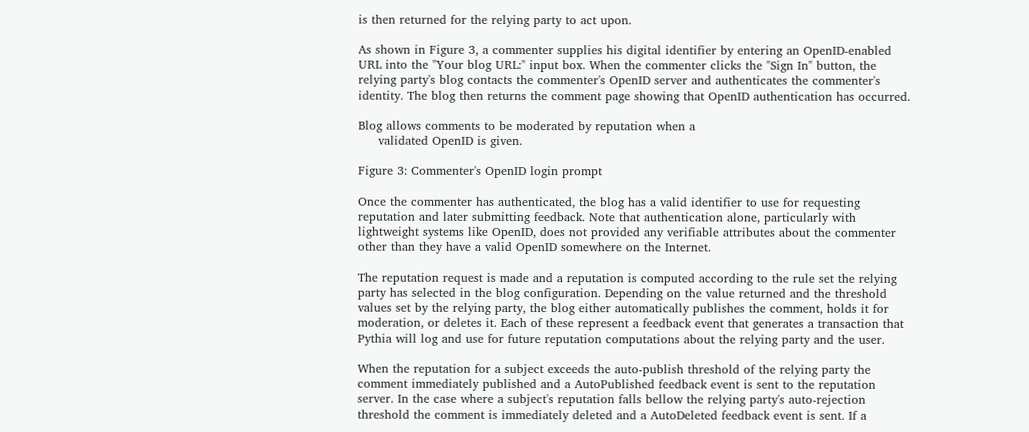is then returned for the relying party to act upon.

As shown in Figure 3, a commenter supplies his digital identifier by entering an OpenID-enabled URL into the "Your blog URL:" input box. When the commenter clicks the "Sign In" button, the relying party's blog contacts the commenter's OpenID server and authenticates the commenter's identity. The blog then returns the comment page showing that OpenID authentication has occurred.

Blog allows comments to be moderated by reputation when a
     validated OpenID is given.

Figure 3: Commenter's OpenID login prompt

Once the commenter has authenticated, the blog has a valid identifier to use for requesting reputation and later submitting feedback. Note that authentication alone, particularly with lightweight systems like OpenID, does not provided any verifiable attributes about the commenter other than they have a valid OpenID somewhere on the Internet.

The reputation request is made and a reputation is computed according to the rule set the relying party has selected in the blog configuration. Depending on the value returned and the threshold values set by the relying party, the blog either automatically publishes the comment, holds it for moderation, or deletes it. Each of these represent a feedback event that generates a transaction that Pythia will log and use for future reputation computations about the relying party and the user.

When the reputation for a subject exceeds the auto-publish threshold of the relying party the comment immediately published and a AutoPublished feedback event is sent to the reputation server. In the case where a subject's reputation falls bellow the relying party's auto-rejection threshold the comment is immediately deleted and a AutoDeleted feedback event is sent. If a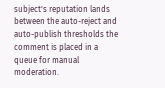subject's reputation lands between the auto-reject and auto-publish thresholds the comment is placed in a queue for manual moderation.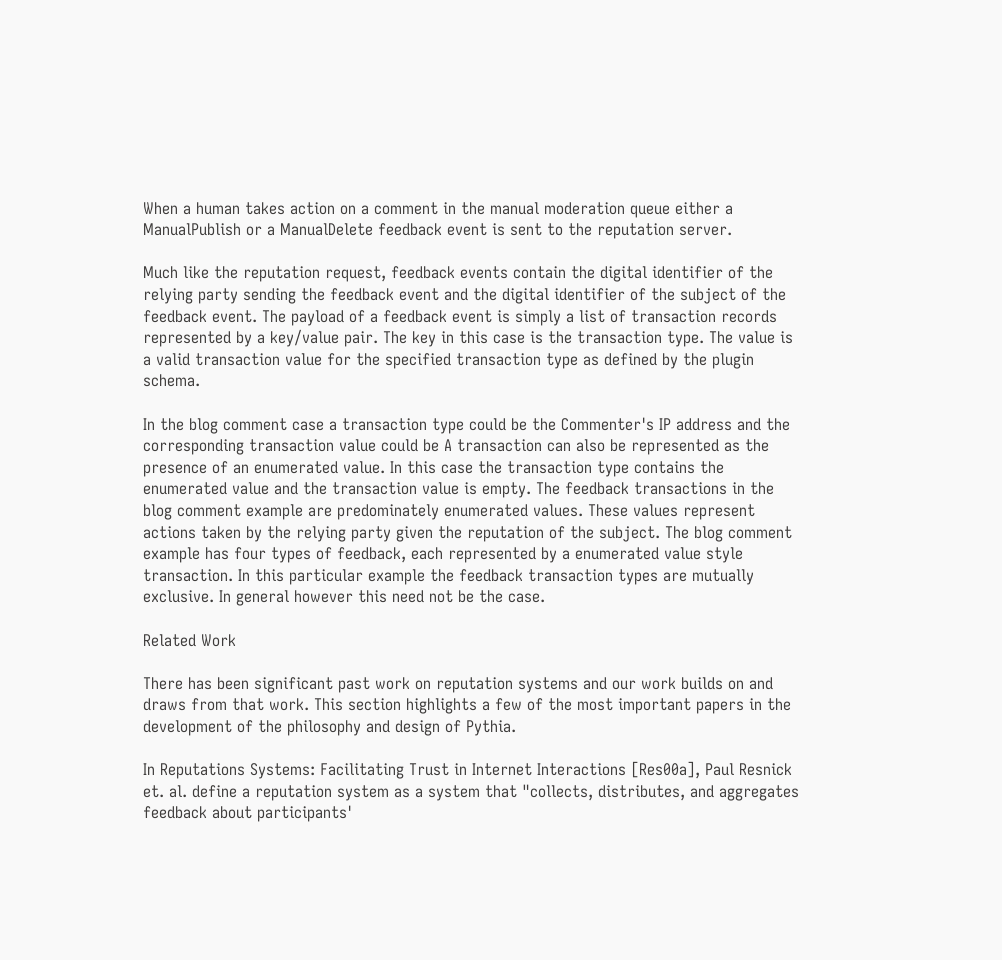When a human takes action on a comment in the manual moderation queue either a ManualPublish or a ManualDelete feedback event is sent to the reputation server.

Much like the reputation request, feedback events contain the digital identifier of the relying party sending the feedback event and the digital identifier of the subject of the feedback event. The payload of a feedback event is simply a list of transaction records represented by a key/value pair. The key in this case is the transaction type. The value is a valid transaction value for the specified transaction type as defined by the plugin schema.

In the blog comment case a transaction type could be the Commenter's IP address and the corresponding transaction value could be A transaction can also be represented as the presence of an enumerated value. In this case the transaction type contains the enumerated value and the transaction value is empty. The feedback transactions in the blog comment example are predominately enumerated values. These values represent actions taken by the relying party given the reputation of the subject. The blog comment example has four types of feedback, each represented by a enumerated value style transaction. In this particular example the feedback transaction types are mutually exclusive. In general however this need not be the case.

Related Work

There has been significant past work on reputation systems and our work builds on and draws from that work. This section highlights a few of the most important papers in the development of the philosophy and design of Pythia.

In Reputations Systems: Facilitating Trust in Internet Interactions [Res00a], Paul Resnick et. al. define a reputation system as a system that "collects, distributes, and aggregates feedback about participants'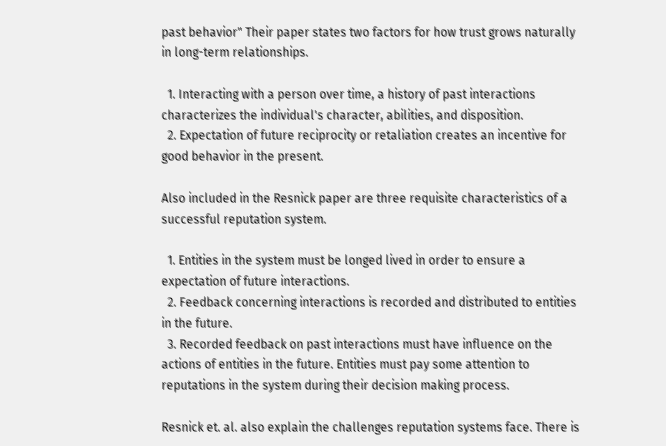past behavior" Their paper states two factors for how trust grows naturally in long-term relationships.

  1. Interacting with a person over time, a history of past interactions characterizes the individual's character, abilities, and disposition.
  2. Expectation of future reciprocity or retaliation creates an incentive for good behavior in the present.

Also included in the Resnick paper are three requisite characteristics of a successful reputation system.

  1. Entities in the system must be longed lived in order to ensure a expectation of future interactions.
  2. Feedback concerning interactions is recorded and distributed to entities in the future.
  3. Recorded feedback on past interactions must have influence on the actions of entities in the future. Entities must pay some attention to reputations in the system during their decision making process.

Resnick et. al. also explain the challenges reputation systems face. There is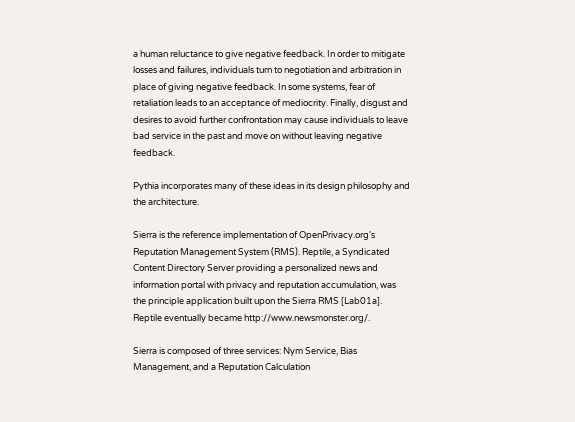a human reluctance to give negative feedback. In order to mitigate losses and failures, individuals turn to negotiation and arbitration in place of giving negative feedback. In some systems, fear of retaliation leads to an acceptance of mediocrity. Finally, disgust and desires to avoid further confrontation may cause individuals to leave bad service in the past and move on without leaving negative feedback.

Pythia incorporates many of these ideas in its design philosophy and the architecture.

Sierra is the reference implementation of OpenPrivacy.org's Reputation Management System (RMS). Reptile, a Syndicated Content Directory Server providing a personalized news and information portal with privacy and reputation accumulation, was the principle application built upon the Sierra RMS [Lab01a]. Reptile eventually became http://www.newsmonster.org/.

Sierra is composed of three services: Nym Service, Bias Management, and a Reputation Calculation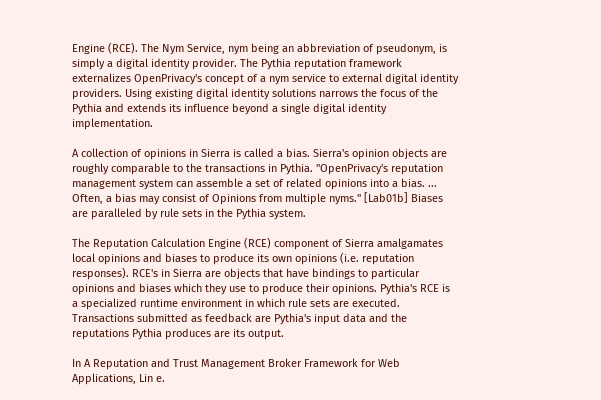Engine (RCE). The Nym Service, nym being an abbreviation of pseudonym, is simply a digital identity provider. The Pythia reputation framework externalizes OpenPrivacy's concept of a nym service to external digital identity providers. Using existing digital identity solutions narrows the focus of the Pythia and extends its influence beyond a single digital identity implementation.

A collection of opinions in Sierra is called a bias. Sierra's opinion objects are roughly comparable to the transactions in Pythia. "OpenPrivacy's reputation management system can assemble a set of related opinions into a bias. ... Often, a bias may consist of Opinions from multiple nyms." [Lab01b] Biases are paralleled by rule sets in the Pythia system.

The Reputation Calculation Engine (RCE) component of Sierra amalgamates local opinions and biases to produce its own opinions (i.e. reputation responses). RCE's in Sierra are objects that have bindings to particular opinions and biases which they use to produce their opinions. Pythia's RCE is a specialized runtime environment in which rule sets are executed. Transactions submitted as feedback are Pythia's input data and the reputations Pythia produces are its output.

In A Reputation and Trust Management Broker Framework for Web Applications, Lin e.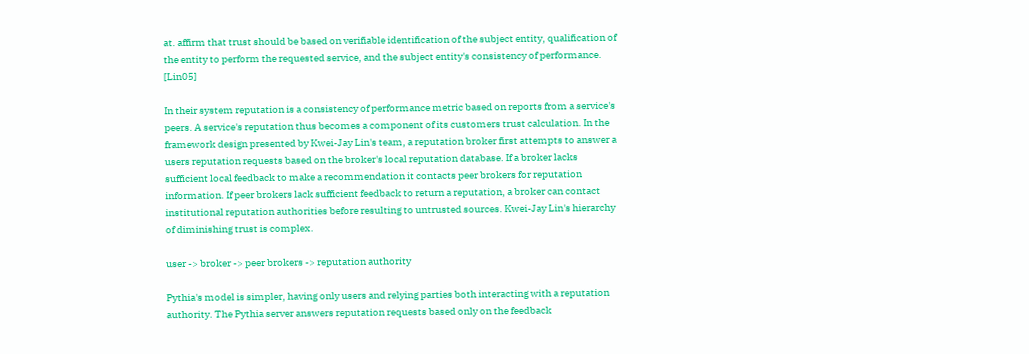at. affirm that trust should be based on verifiable identification of the subject entity, qualification of the entity to perform the requested service, and the subject entity's consistency of performance. [Lin05]

In their system reputation is a consistency of performance metric based on reports from a service's peers. A service's reputation thus becomes a component of its customers trust calculation. In the framework design presented by Kwei-Jay Lin's team, a reputation broker first attempts to answer a users reputation requests based on the broker's local reputation database. If a broker lacks sufficient local feedback to make a recommendation it contacts peer brokers for reputation information. If peer brokers lack sufficient feedback to return a reputation, a broker can contact institutional reputation authorities before resulting to untrusted sources. Kwei-Jay Lin's hierarchy of diminishing trust is complex.

user -> broker -> peer brokers -> reputation authority

Pythia's model is simpler, having only users and relying parties both interacting with a reputation authority. The Pythia server answers reputation requests based only on the feedback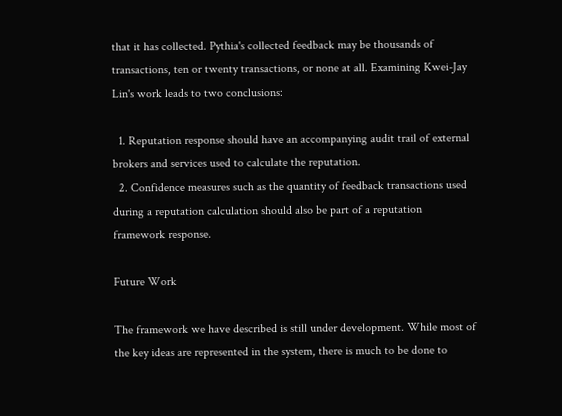that it has collected. Pythia's collected feedback may be thousands of transactions, ten or twenty transactions, or none at all. Examining Kwei-Jay Lin's work leads to two conclusions:

  1. Reputation response should have an accompanying audit trail of external brokers and services used to calculate the reputation.
  2. Confidence measures such as the quantity of feedback transactions used during a reputation calculation should also be part of a reputation framework response.

Future Work

The framework we have described is still under development. While most of the key ideas are represented in the system, there is much to be done to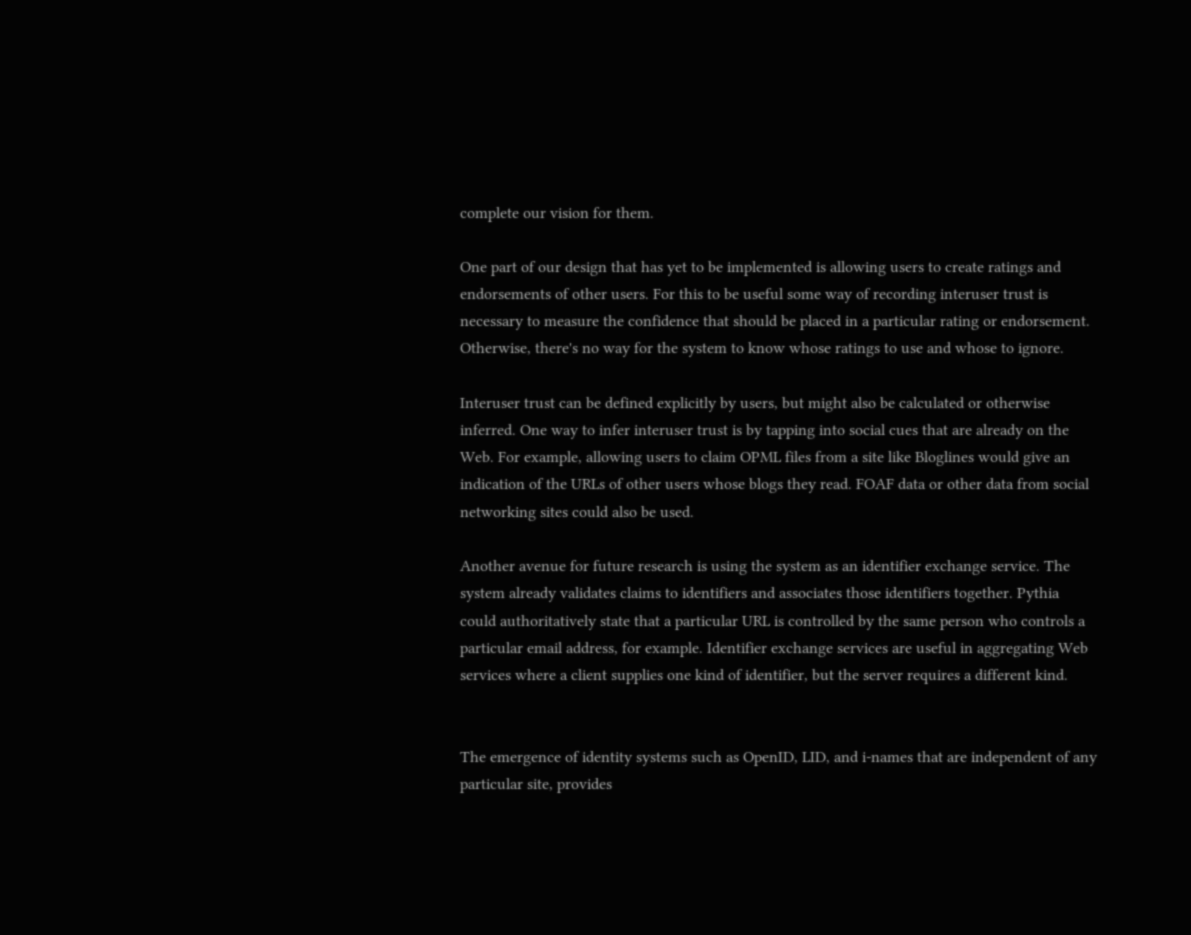complete our vision for them.

One part of our design that has yet to be implemented is allowing users to create ratings and endorsements of other users. For this to be useful some way of recording interuser trust is necessary to measure the confidence that should be placed in a particular rating or endorsement. Otherwise, there's no way for the system to know whose ratings to use and whose to ignore.

Interuser trust can be defined explicitly by users, but might also be calculated or otherwise inferred. One way to infer interuser trust is by tapping into social cues that are already on the Web. For example, allowing users to claim OPML files from a site like Bloglines would give an indication of the URLs of other users whose blogs they read. FOAF data or other data from social networking sites could also be used.

Another avenue for future research is using the system as an identifier exchange service. The system already validates claims to identifiers and associates those identifiers together. Pythia could authoritatively state that a particular URL is controlled by the same person who controls a particular email address, for example. Identifier exchange services are useful in aggregating Web services where a client supplies one kind of identifier, but the server requires a different kind.


The emergence of identity systems such as OpenID, LID, and i-names that are independent of any particular site, provides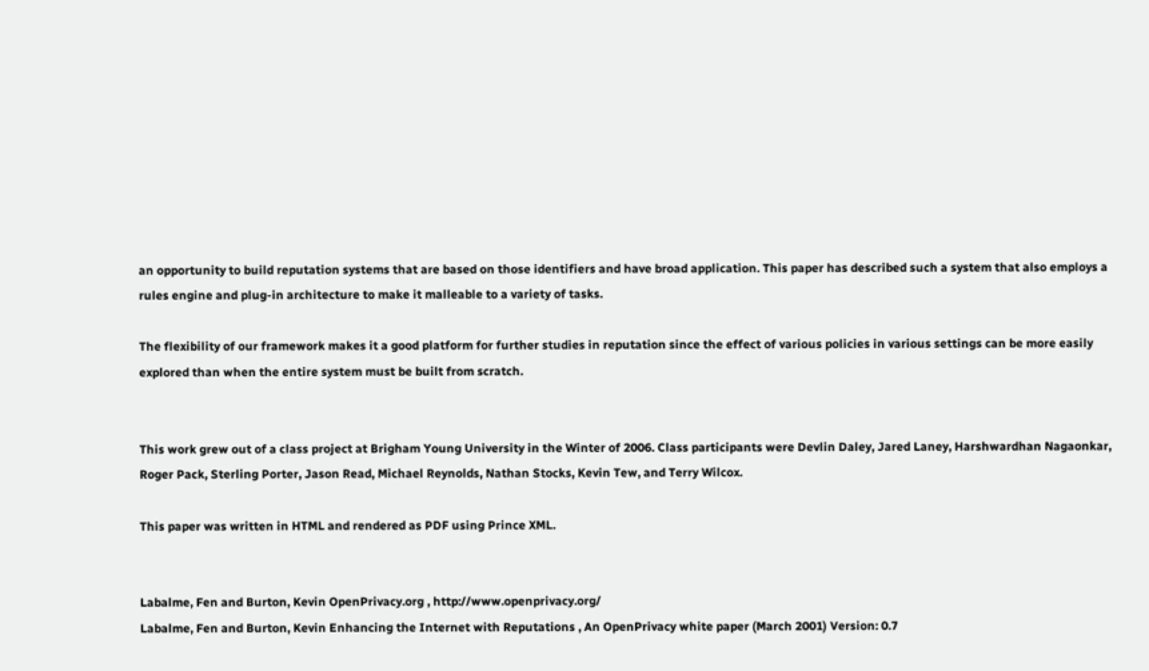an opportunity to build reputation systems that are based on those identifiers and have broad application. This paper has described such a system that also employs a rules engine and plug-in architecture to make it malleable to a variety of tasks.

The flexibility of our framework makes it a good platform for further studies in reputation since the effect of various policies in various settings can be more easily explored than when the entire system must be built from scratch.


This work grew out of a class project at Brigham Young University in the Winter of 2006. Class participants were Devlin Daley, Jared Laney, Harshwardhan Nagaonkar, Roger Pack, Sterling Porter, Jason Read, Michael Reynolds, Nathan Stocks, Kevin Tew, and Terry Wilcox.

This paper was written in HTML and rendered as PDF using Prince XML.


Labalme, Fen and Burton, Kevin OpenPrivacy.org , http://www.openprivacy.org/
Labalme, Fen and Burton, Kevin Enhancing the Internet with Reputations , An OpenPrivacy white paper (March 2001) Version: 0.7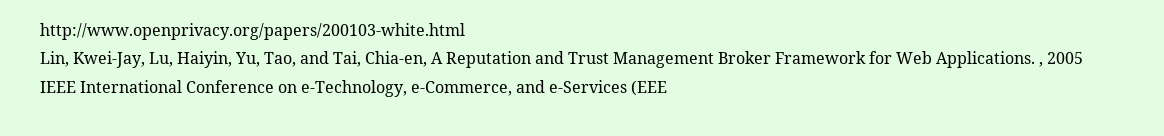http://www.openprivacy.org/papers/200103-white.html
Lin, Kwei-Jay, Lu, Haiyin, Yu, Tao, and Tai, Chia-en, A Reputation and Trust Management Broker Framework for Web Applications. , 2005 IEEE International Conference on e-Technology, e-Commerce, and e-Services (EEE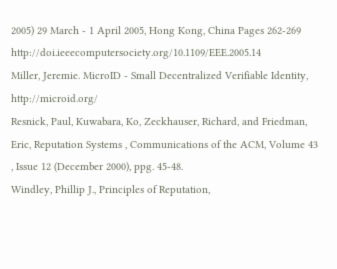2005) 29 March - 1 April 2005, Hong Kong, China Pages 262-269 http://doi.ieeecomputersociety.org/10.1109/EEE.2005.14
Miller, Jeremie. MicroID - Small Decentralized Verifiable Identity, http://microid.org/
Resnick, Paul, Kuwabara, Ko, Zeckhauser, Richard, and Friedman, Eric, Reputation Systems , Communications of the ACM, Volume 43 , Issue 12 (December 2000), ppg. 45-48.
Windley, Phillip J., Principles of Reputation,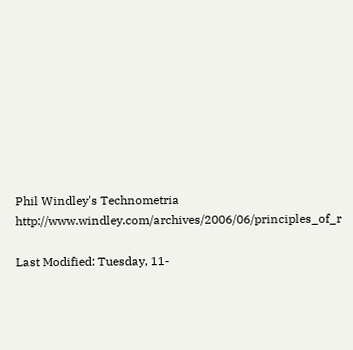Phil Windley's Technometria http://www.windley.com/archives/2006/06/principles_of_r

Last Modified: Tuesday, 11-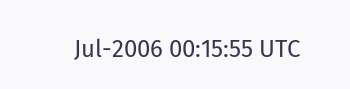Jul-2006 00:15:55 UTC